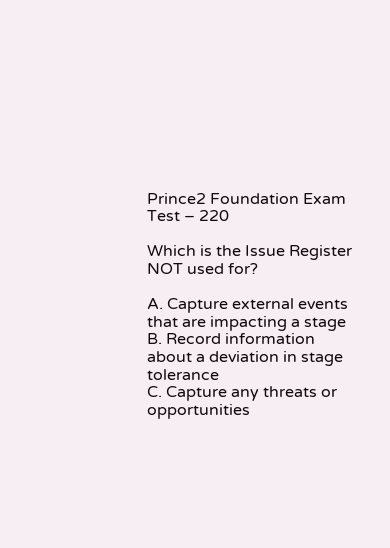Prince2 Foundation Exam Test – 220

Which is the Issue Register NOT used for?

A. Capture external events that are impacting a stage
B. Record information about a deviation in stage tolerance
C. Capture any threats or opportunities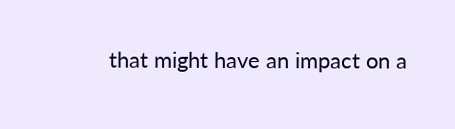that might have an impact on a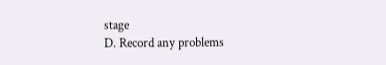stage
D. Record any problems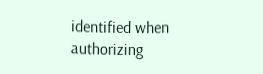identified when authorizing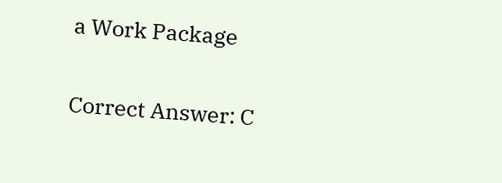a Work Package

Correct Answer: C